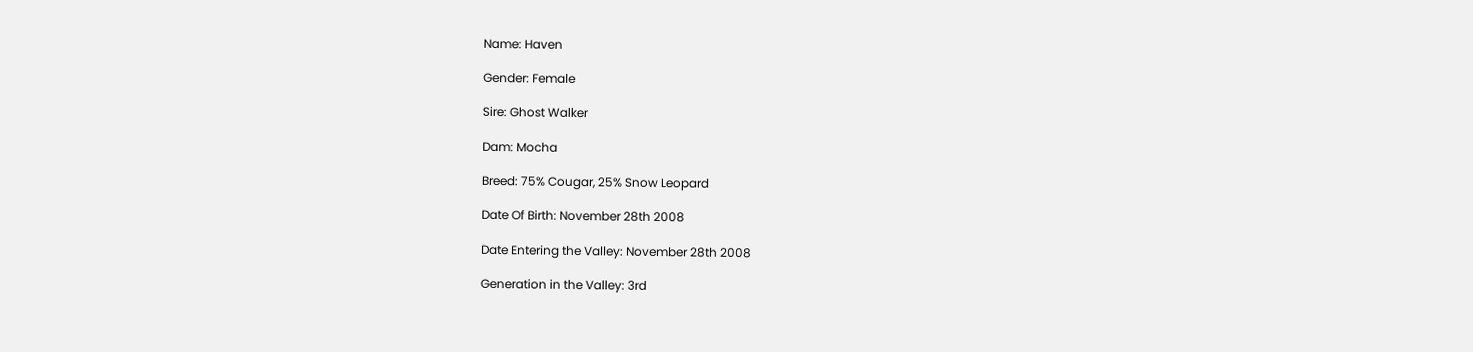Name: Haven

Gender: Female

Sire: Ghost Walker

Dam: Mocha

Breed: 75% Cougar, 25% Snow Leopard

Date Of Birth: November 28th 2008

Date Entering the Valley: November 28th 2008

Generation in the Valley: 3rd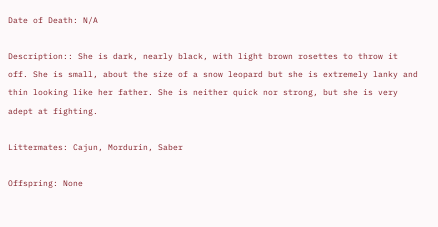Date of Death: N/A

Description:: She is dark, nearly black, with light brown rosettes to throw it off. She is small, about the size of a snow leopard but she is extremely lanky and thin looking like her father. She is neither quick nor strong, but she is very adept at fighting.

Littermates: Cajun, Mordurin, Saber

Offspring: None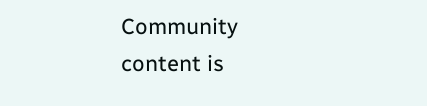Community content is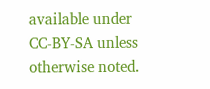available under CC-BY-SA unless otherwise noted.